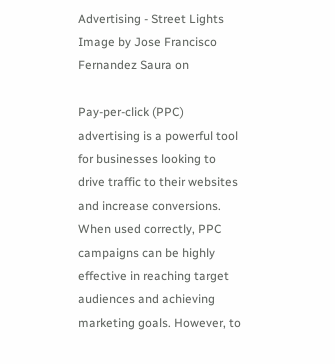Advertising - Street Lights
Image by Jose Francisco Fernandez Saura on

Pay-per-click (PPC) advertising is a powerful tool for businesses looking to drive traffic to their websites and increase conversions. When used correctly, PPC campaigns can be highly effective in reaching target audiences and achieving marketing goals. However, to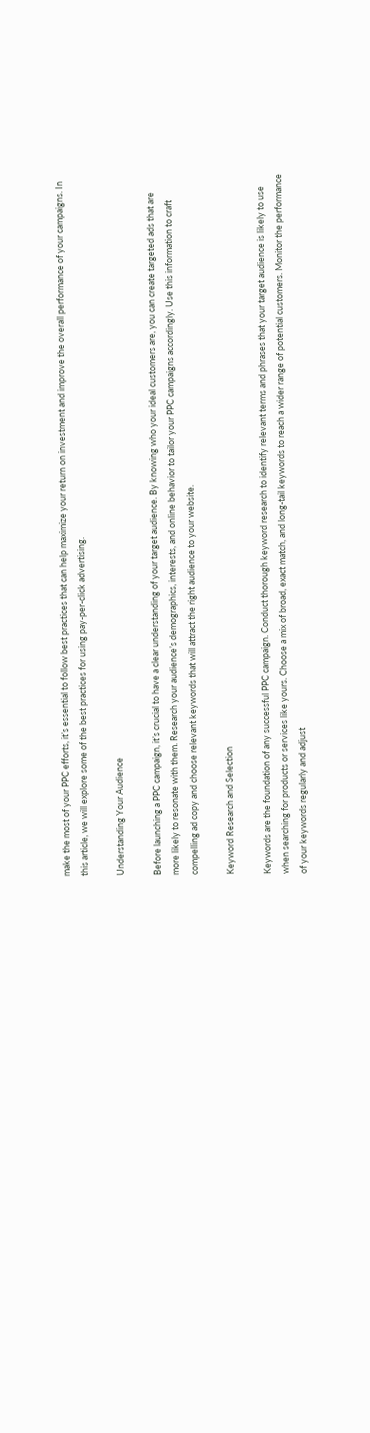make the most of your PPC efforts, it’s essential to follow best practices that can help maximize your return on investment and improve the overall performance of your campaigns. In this article, we will explore some of the best practices for using pay-per-click advertising.

Understanding Your Audience

Before launching a PPC campaign, it’s crucial to have a clear understanding of your target audience. By knowing who your ideal customers are, you can create targeted ads that are more likely to resonate with them. Research your audience’s demographics, interests, and online behavior to tailor your PPC campaigns accordingly. Use this information to craft compelling ad copy and choose relevant keywords that will attract the right audience to your website.

Keyword Research and Selection

Keywords are the foundation of any successful PPC campaign. Conduct thorough keyword research to identify relevant terms and phrases that your target audience is likely to use when searching for products or services like yours. Choose a mix of broad, exact match, and long-tail keywords to reach a wider range of potential customers. Monitor the performance of your keywords regularly and adjust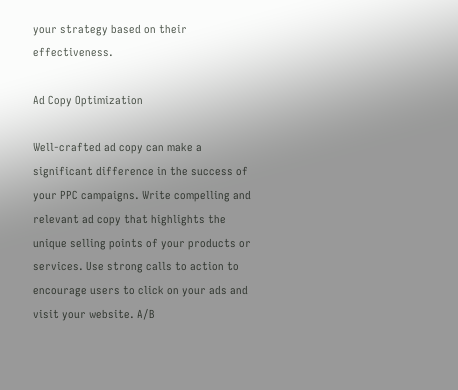your strategy based on their effectiveness.

Ad Copy Optimization

Well-crafted ad copy can make a significant difference in the success of your PPC campaigns. Write compelling and relevant ad copy that highlights the unique selling points of your products or services. Use strong calls to action to encourage users to click on your ads and visit your website. A/B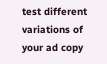test different variations of your ad copy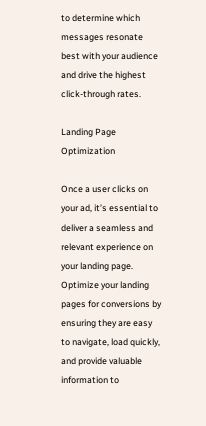to determine which messages resonate best with your audience and drive the highest click-through rates.

Landing Page Optimization

Once a user clicks on your ad, it’s essential to deliver a seamless and relevant experience on your landing page. Optimize your landing pages for conversions by ensuring they are easy to navigate, load quickly, and provide valuable information to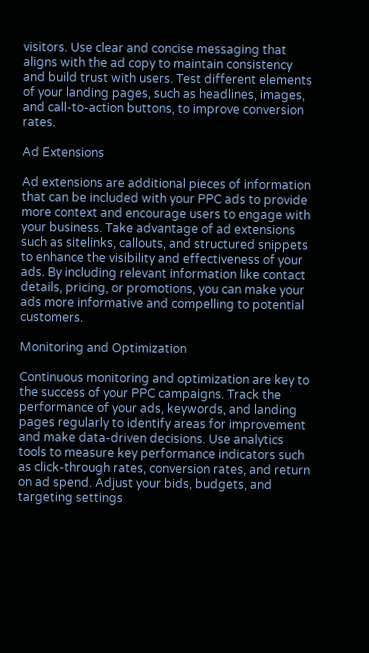visitors. Use clear and concise messaging that aligns with the ad copy to maintain consistency and build trust with users. Test different elements of your landing pages, such as headlines, images, and call-to-action buttons, to improve conversion rates.

Ad Extensions

Ad extensions are additional pieces of information that can be included with your PPC ads to provide more context and encourage users to engage with your business. Take advantage of ad extensions such as sitelinks, callouts, and structured snippets to enhance the visibility and effectiveness of your ads. By including relevant information like contact details, pricing, or promotions, you can make your ads more informative and compelling to potential customers.

Monitoring and Optimization

Continuous monitoring and optimization are key to the success of your PPC campaigns. Track the performance of your ads, keywords, and landing pages regularly to identify areas for improvement and make data-driven decisions. Use analytics tools to measure key performance indicators such as click-through rates, conversion rates, and return on ad spend. Adjust your bids, budgets, and targeting settings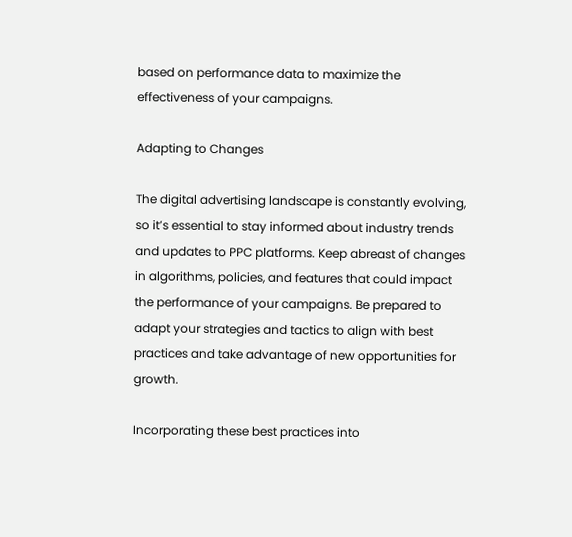based on performance data to maximize the effectiveness of your campaigns.

Adapting to Changes

The digital advertising landscape is constantly evolving, so it’s essential to stay informed about industry trends and updates to PPC platforms. Keep abreast of changes in algorithms, policies, and features that could impact the performance of your campaigns. Be prepared to adapt your strategies and tactics to align with best practices and take advantage of new opportunities for growth.

Incorporating these best practices into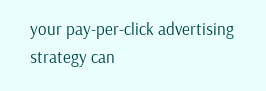your pay-per-click advertising strategy can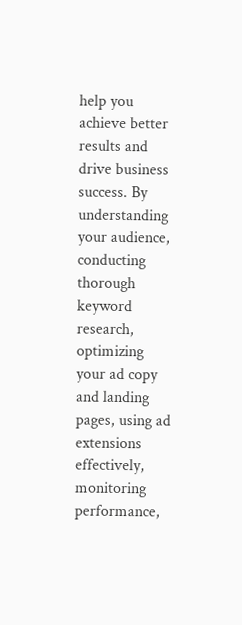help you achieve better results and drive business success. By understanding your audience, conducting thorough keyword research, optimizing your ad copy and landing pages, using ad extensions effectively, monitoring performance,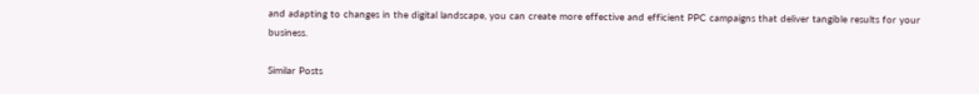and adapting to changes in the digital landscape, you can create more effective and efficient PPC campaigns that deliver tangible results for your business.

Similar Posts